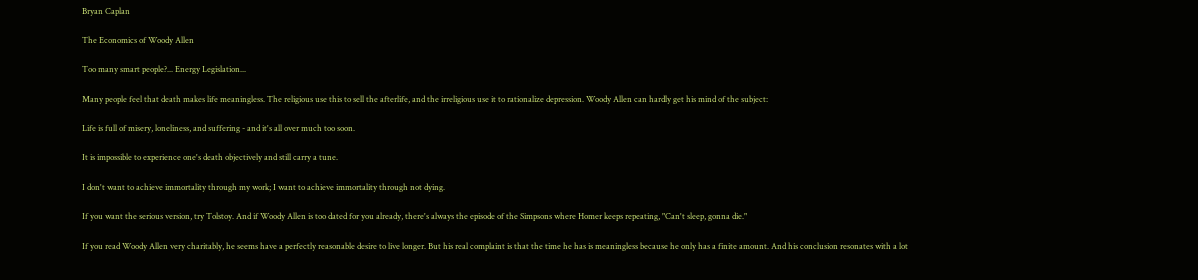Bryan Caplan

The Economics of Woody Allen

Too many smart people?... Energy Legislation...

Many people feel that death makes life meaningless. The religious use this to sell the afterlife, and the irreligious use it to rationalize depression. Woody Allen can hardly get his mind of the subject:

Life is full of misery, loneliness, and suffering - and it's all over much too soon.

It is impossible to experience one's death objectively and still carry a tune.

I don't want to achieve immortality through my work; I want to achieve immortality through not dying.

If you want the serious version, try Tolstoy. And if Woody Allen is too dated for you already, there's always the episode of the Simpsons where Homer keeps repeating, "Can't sleep, gonna die."

If you read Woody Allen very charitably, he seems have a perfectly reasonable desire to live longer. But his real complaint is that the time he has is meaningless because he only has a finite amount. And his conclusion resonates with a lot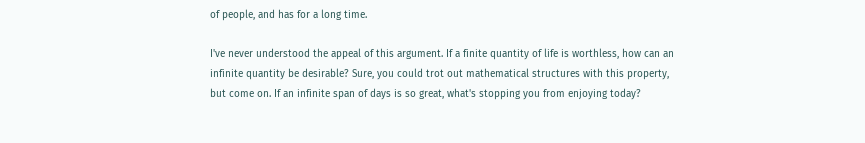of people, and has for a long time.

I've never understood the appeal of this argument. If a finite quantity of life is worthless, how can an infinite quantity be desirable? Sure, you could trot out mathematical structures with this property, but come on. If an infinite span of days is so great, what's stopping you from enjoying today?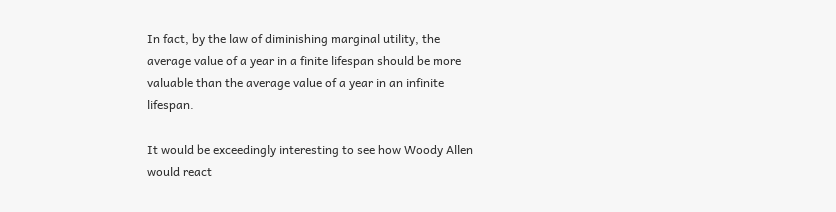In fact, by the law of diminishing marginal utility, the average value of a year in a finite lifespan should be more valuable than the average value of a year in an infinite lifespan.

It would be exceedingly interesting to see how Woody Allen would react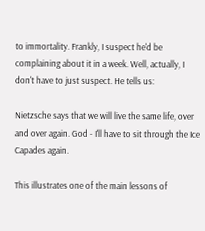to immortality. Frankly, I suspect he'd be complaining about it in a week. Well, actually, I don't have to just suspect. He tells us:

Nietzsche says that we will live the same life, over and over again. God - I'll have to sit through the Ice Capades again.

This illustrates one of the main lessons of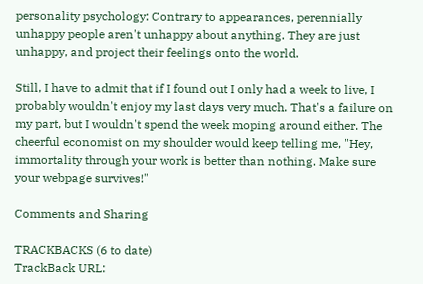personality psychology: Contrary to appearances, perennially unhappy people aren't unhappy about anything. They are just unhappy, and project their feelings onto the world.

Still, I have to admit that if I found out I only had a week to live, I probably wouldn't enjoy my last days very much. That's a failure on my part, but I wouldn't spend the week moping around either. The cheerful economist on my shoulder would keep telling me, "Hey, immortality through your work is better than nothing. Make sure your webpage survives!"

Comments and Sharing

TRACKBACKS (6 to date)
TrackBack URL: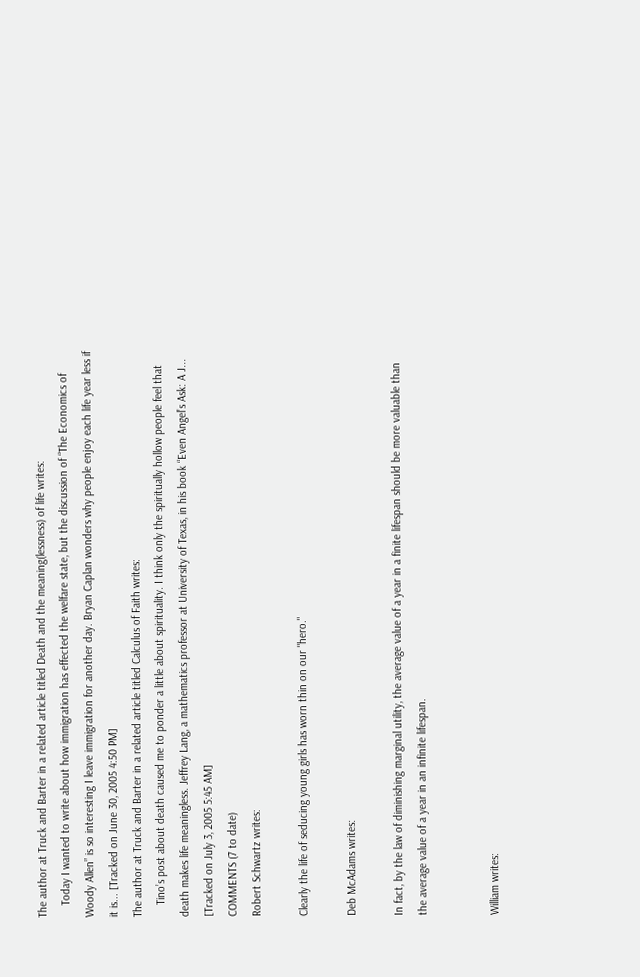The author at Truck and Barter in a related article titled Death and the meaning(lessness) of life writes:
    Today I wanted to write about how immigration has effected the welfare state, but the discussion of “The Economics of Woody Allen” is so interesting I leave immigration for another day. Bryan Caplan wonders why people enjoy each life year less if it is... [Tracked on June 30, 2005 4:50 PM]
The author at Truck and Barter in a related article titled Calculus of Faith writes:
    Tino’s post about death caused me to ponder a little about spirituality. I think only the spiritually hollow people feel that death makes life meaningless. Jeffrey Lang, a mathematics professor at University of Texas, in his book “Even Angel’s Ask: A J... [Tracked on July 3, 2005 5:45 AM]
COMMENTS (7 to date)
Robert Schwartz writes:

Clearly the life of seducing young girls has worn thin on our "hero."

Deb McAdams writes:

In fact, by the law of diminishing marginal utility, the average value of a year in a finite lifespan should be more valuable than the average value of a year in an infinite lifespan.


William writes: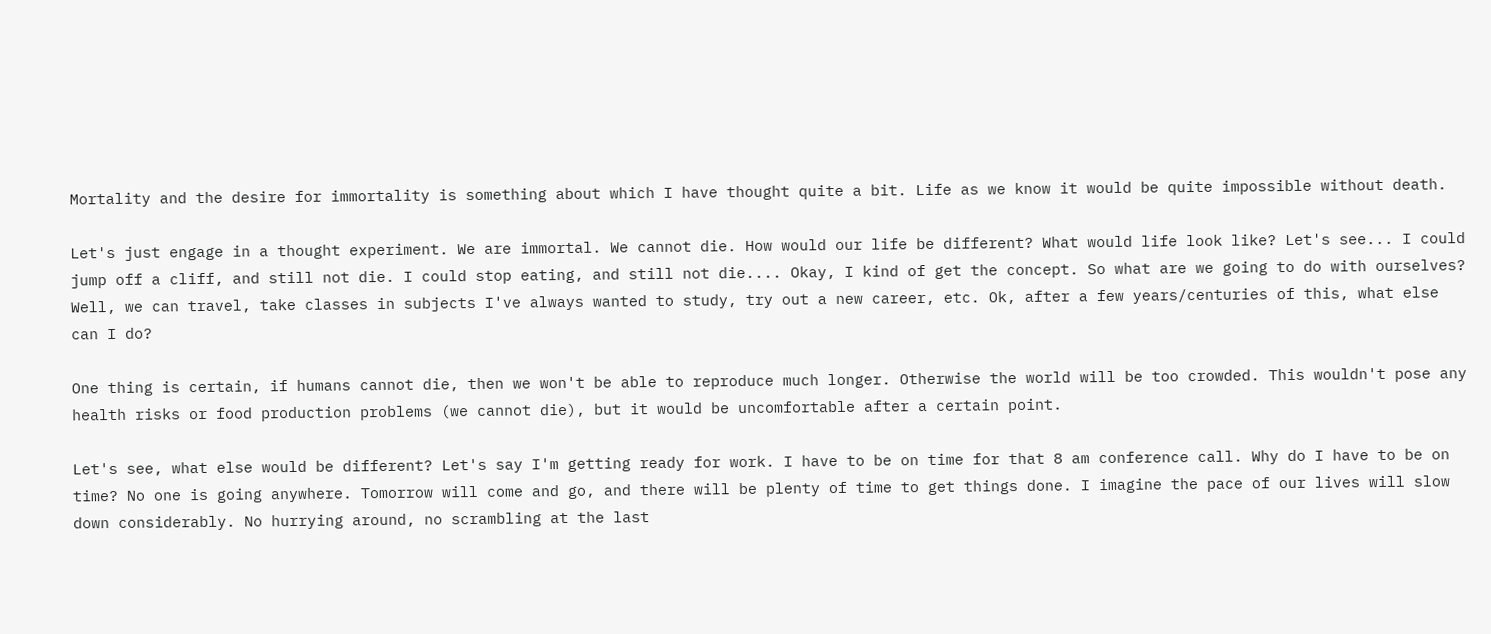Mortality and the desire for immortality is something about which I have thought quite a bit. Life as we know it would be quite impossible without death.

Let's just engage in a thought experiment. We are immortal. We cannot die. How would our life be different? What would life look like? Let's see... I could jump off a cliff, and still not die. I could stop eating, and still not die.... Okay, I kind of get the concept. So what are we going to do with ourselves? Well, we can travel, take classes in subjects I've always wanted to study, try out a new career, etc. Ok, after a few years/centuries of this, what else can I do?

One thing is certain, if humans cannot die, then we won't be able to reproduce much longer. Otherwise the world will be too crowded. This wouldn't pose any health risks or food production problems (we cannot die), but it would be uncomfortable after a certain point.

Let's see, what else would be different? Let's say I'm getting ready for work. I have to be on time for that 8 am conference call. Why do I have to be on time? No one is going anywhere. Tomorrow will come and go, and there will be plenty of time to get things done. I imagine the pace of our lives will slow down considerably. No hurrying around, no scrambling at the last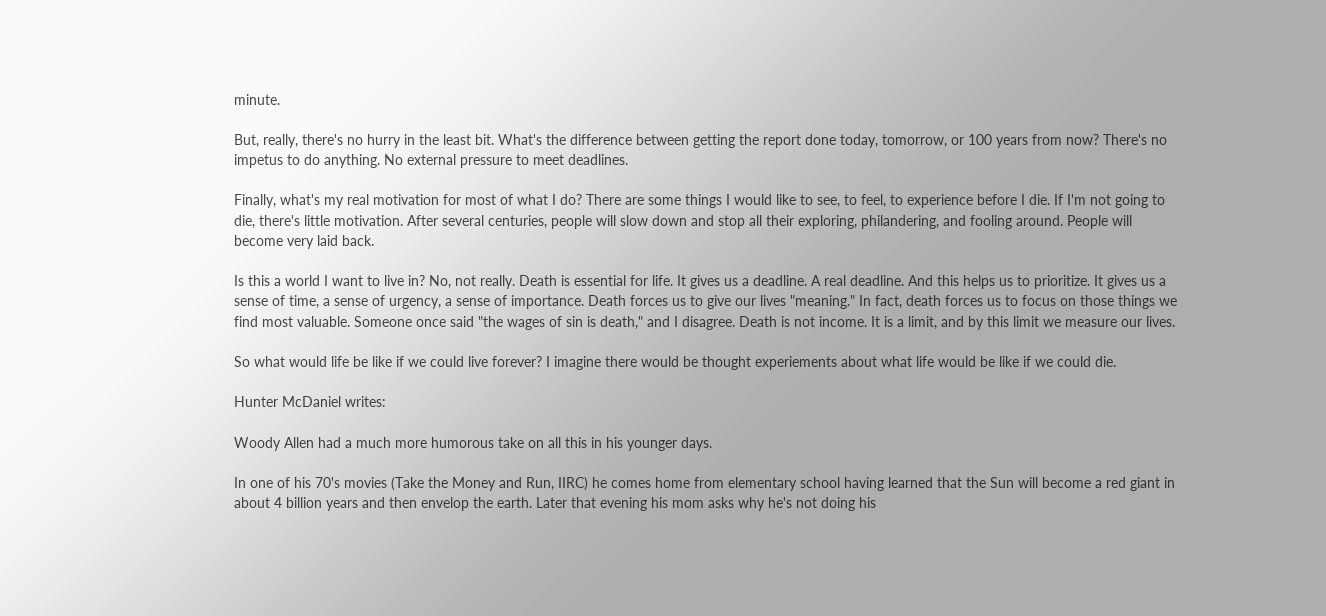minute.

But, really, there's no hurry in the least bit. What's the difference between getting the report done today, tomorrow, or 100 years from now? There's no impetus to do anything. No external pressure to meet deadlines.

Finally, what's my real motivation for most of what I do? There are some things I would like to see, to feel, to experience before I die. If I'm not going to die, there's little motivation. After several centuries, people will slow down and stop all their exploring, philandering, and fooling around. People will become very laid back.

Is this a world I want to live in? No, not really. Death is essential for life. It gives us a deadline. A real deadline. And this helps us to prioritize. It gives us a sense of time, a sense of urgency, a sense of importance. Death forces us to give our lives "meaning." In fact, death forces us to focus on those things we find most valuable. Someone once said "the wages of sin is death," and I disagree. Death is not income. It is a limit, and by this limit we measure our lives.

So what would life be like if we could live forever? I imagine there would be thought experiements about what life would be like if we could die.

Hunter McDaniel writes:

Woody Allen had a much more humorous take on all this in his younger days.

In one of his 70's movies (Take the Money and Run, IIRC) he comes home from elementary school having learned that the Sun will become a red giant in about 4 billion years and then envelop the earth. Later that evening his mom asks why he's not doing his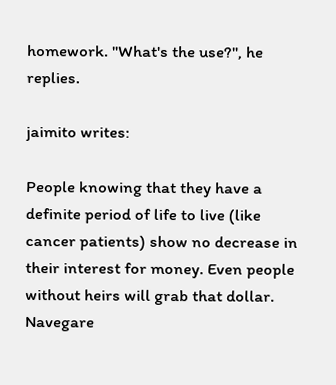homework. "What's the use?", he replies.

jaimito writes:

People knowing that they have a definite period of life to live (like cancer patients) show no decrease in their interest for money. Even people without heirs will grab that dollar. Navegare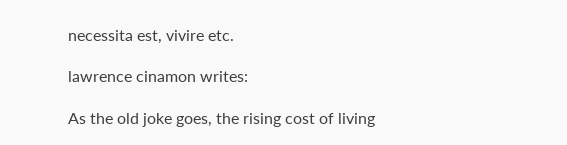necessita est, vivire etc.

lawrence cinamon writes:

As the old joke goes, the rising cost of living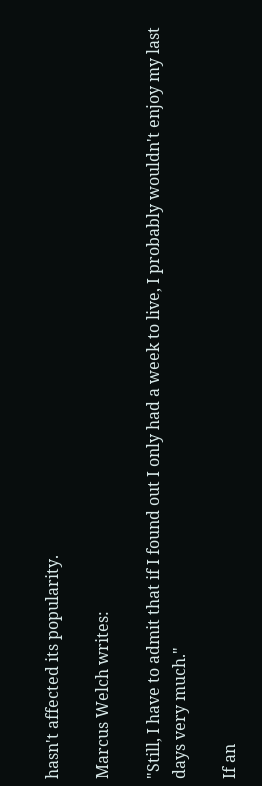hasn't affected its popularity.

Marcus Welch writes:

"Still, I have to admit that if I found out I only had a week to live, I probably wouldn't enjoy my last days very much."

If an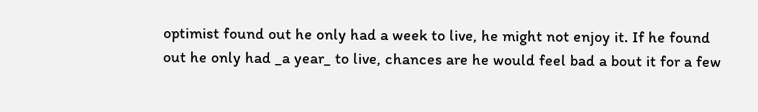optimist found out he only had a week to live, he might not enjoy it. If he found out he only had _a year_ to live, chances are he would feel bad a bout it for a few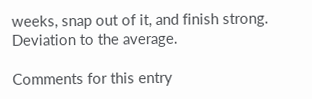weeks, snap out of it, and finish strong. Deviation to the average.

Comments for this entry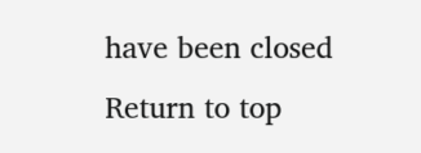have been closed
Return to top